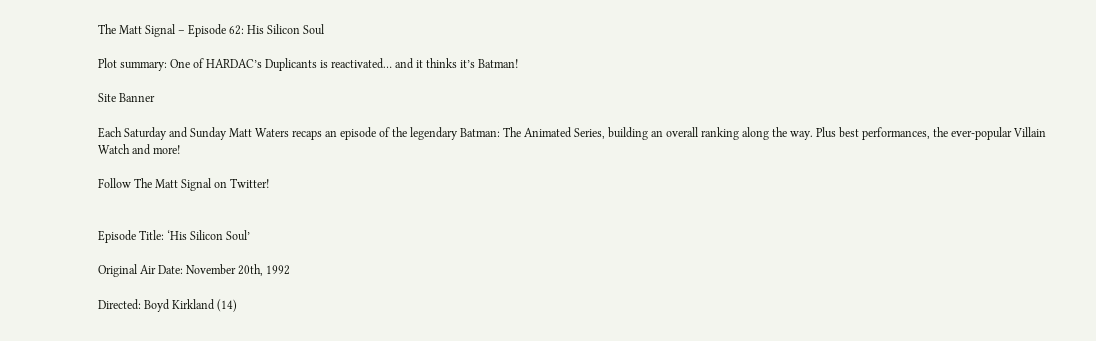The Matt Signal – Episode 62: His Silicon Soul

Plot summary: One of HARDAC’s Duplicants is reactivated… and it thinks it’s Batman!

Site Banner

Each Saturday and Sunday Matt Waters recaps an episode of the legendary Batman: The Animated Series, building an overall ranking along the way. Plus best performances, the ever-popular Villain Watch and more!

Follow The Matt Signal on Twitter!


Episode Title: ‘His Silicon Soul’

Original Air Date: November 20th, 1992

Directed: Boyd Kirkland (14)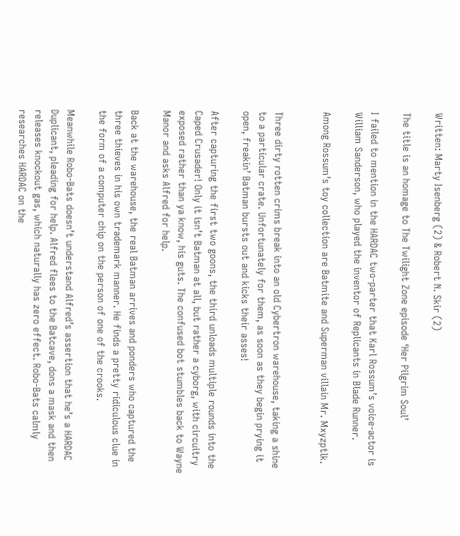Written: Marty Isenberg (2) & Robert N. Skir (2)

The title is an homage to The Twilight Zone episode ‘Her Pilgrim Soul’

I failed to mention in the HARDAC two-parter that Karl Rossum’s voice-actor is William Sanderson, who played the inventor of Replicants in Blade Runner.

Among Rossum’s toy collection are Batmite and Superman villain Mr. Mxyzptlk.


Three dirty rotten crims break into an old Cybertron warehouse, taking a shine to a particular crate. Unfortunately for them, as soon as they begin prying it open, freakin’ Batman bursts out and kicks their asses!

After capturing the first two goons, the third unloads multiple rounds into the Caped Crusader! Only it isn’t Batman at all, but rather a cyborg, with circuitry exposed rather than ya know, his guts. The confused bot stumbles back to Wayne Manor and asks Alfred for help.

Back at the warehouse, the real Batman arrives and ponders who captured the three thieves in his own trademark manner. He finds a pretty ridiculous clue in the form of a computer chip on the person of one of the crooks.

Meanwhile Robo-Bats doesn’t understand Alfred’s assertion that he’s a HARDAC Duplicant, pleading for help. Alfred flees to the Batcave, dons a mask and then releases knockout gas, which naturally has zero effect. Robo-Bats calmly researches HARDAC on the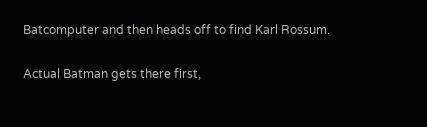Batcomputer and then heads off to find Karl Rossum.

Actual Batman gets there first,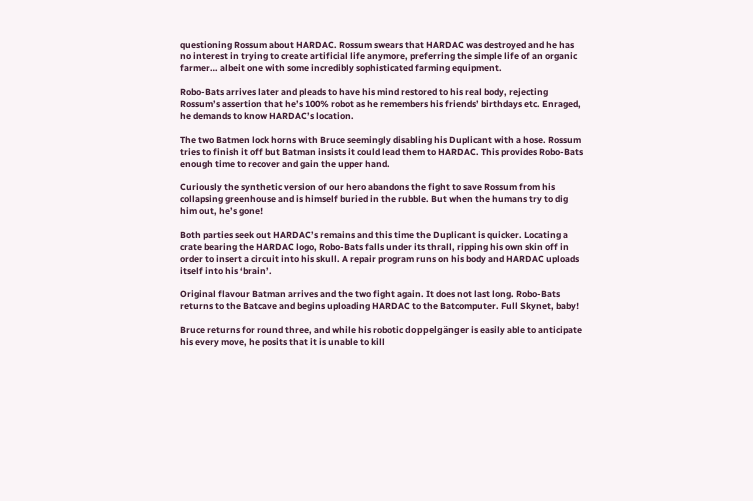questioning Rossum about HARDAC. Rossum swears that HARDAC was destroyed and he has no interest in trying to create artificial life anymore, preferring the simple life of an organic farmer… albeit one with some incredibly sophisticated farming equipment.

Robo-Bats arrives later and pleads to have his mind restored to his real body, rejecting Rossum’s assertion that he’s 100% robot as he remembers his friends’ birthdays etc. Enraged, he demands to know HARDAC’s location.

The two Batmen lock horns with Bruce seemingly disabling his Duplicant with a hose. Rossum tries to finish it off but Batman insists it could lead them to HARDAC. This provides Robo-Bats enough time to recover and gain the upper hand.

Curiously the synthetic version of our hero abandons the fight to save Rossum from his collapsing greenhouse and is himself buried in the rubble. But when the humans try to dig him out, he’s gone!

Both parties seek out HARDAC’s remains and this time the Duplicant is quicker. Locating a crate bearing the HARDAC logo, Robo-Bats falls under its thrall, ripping his own skin off in order to insert a circuit into his skull. A repair program runs on his body and HARDAC uploads itself into his ‘brain’.

Original flavour Batman arrives and the two fight again. It does not last long. Robo-Bats returns to the Batcave and begins uploading HARDAC to the Batcomputer. Full Skynet, baby!

Bruce returns for round three, and while his robotic doppelgänger is easily able to anticipate his every move, he posits that it is unable to kill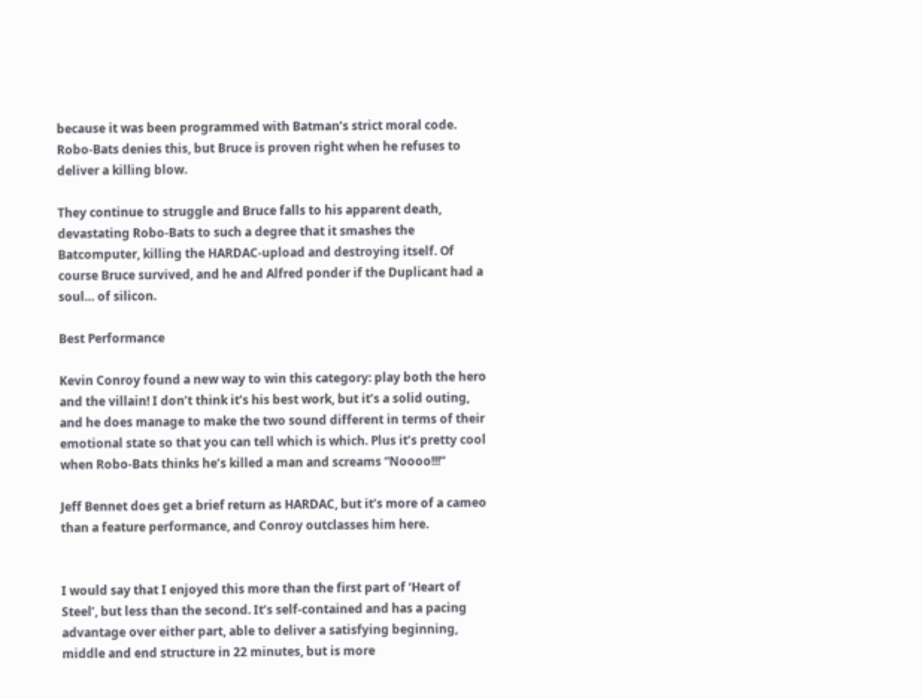because it was been programmed with Batman’s strict moral code. Robo-Bats denies this, but Bruce is proven right when he refuses to deliver a killing blow.

They continue to struggle and Bruce falls to his apparent death, devastating Robo-Bats to such a degree that it smashes the Batcomputer, killing the HARDAC-upload and destroying itself. Of course Bruce survived, and he and Alfred ponder if the Duplicant had a soul… of silicon.

Best Performance

Kevin Conroy found a new way to win this category: play both the hero and the villain! I don’t think it’s his best work, but it’s a solid outing, and he does manage to make the two sound different in terms of their emotional state so that you can tell which is which. Plus it’s pretty cool when Robo-Bats thinks he’s killed a man and screams “Noooo!!!”

Jeff Bennet does get a brief return as HARDAC, but it’s more of a cameo than a feature performance, and Conroy outclasses him here.


I would say that I enjoyed this more than the first part of ‘Heart of Steel’, but less than the second. It’s self-contained and has a pacing advantage over either part, able to deliver a satisfying beginning, middle and end structure in 22 minutes, but is more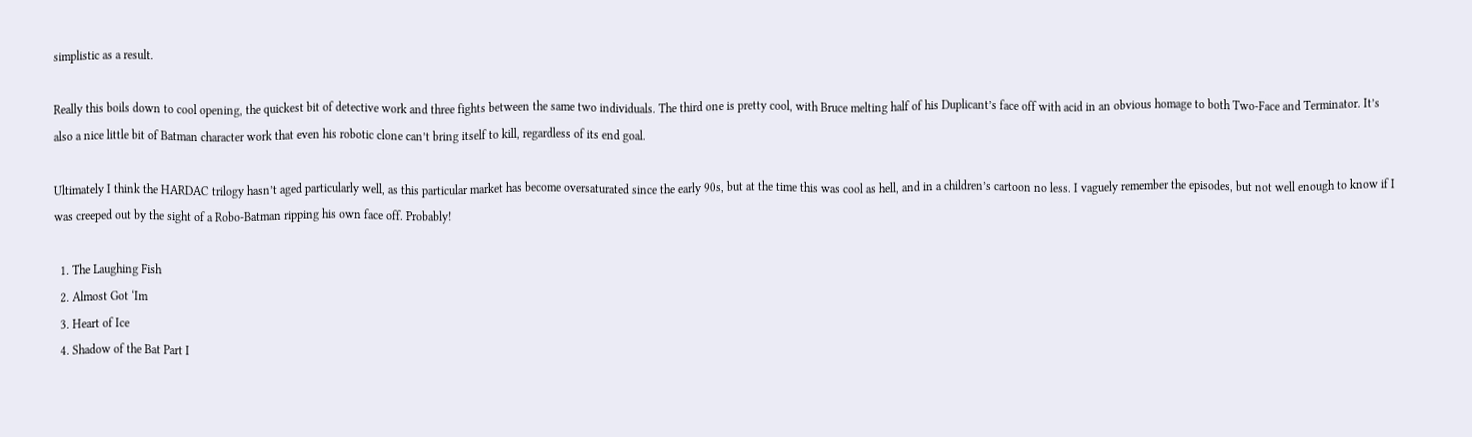simplistic as a result.

Really this boils down to cool opening, the quickest bit of detective work and three fights between the same two individuals. The third one is pretty cool, with Bruce melting half of his Duplicant’s face off with acid in an obvious homage to both Two-Face and Terminator. It’s also a nice little bit of Batman character work that even his robotic clone can’t bring itself to kill, regardless of its end goal.

Ultimately I think the HARDAC trilogy hasn’t aged particularly well, as this particular market has become oversaturated since the early 90s, but at the time this was cool as hell, and in a children’s cartoon no less. I vaguely remember the episodes, but not well enough to know if I was creeped out by the sight of a Robo-Batman ripping his own face off. Probably!

  1. The Laughing Fish
  2. Almost Got ‘Im
  3. Heart of Ice
  4. Shadow of the Bat Part I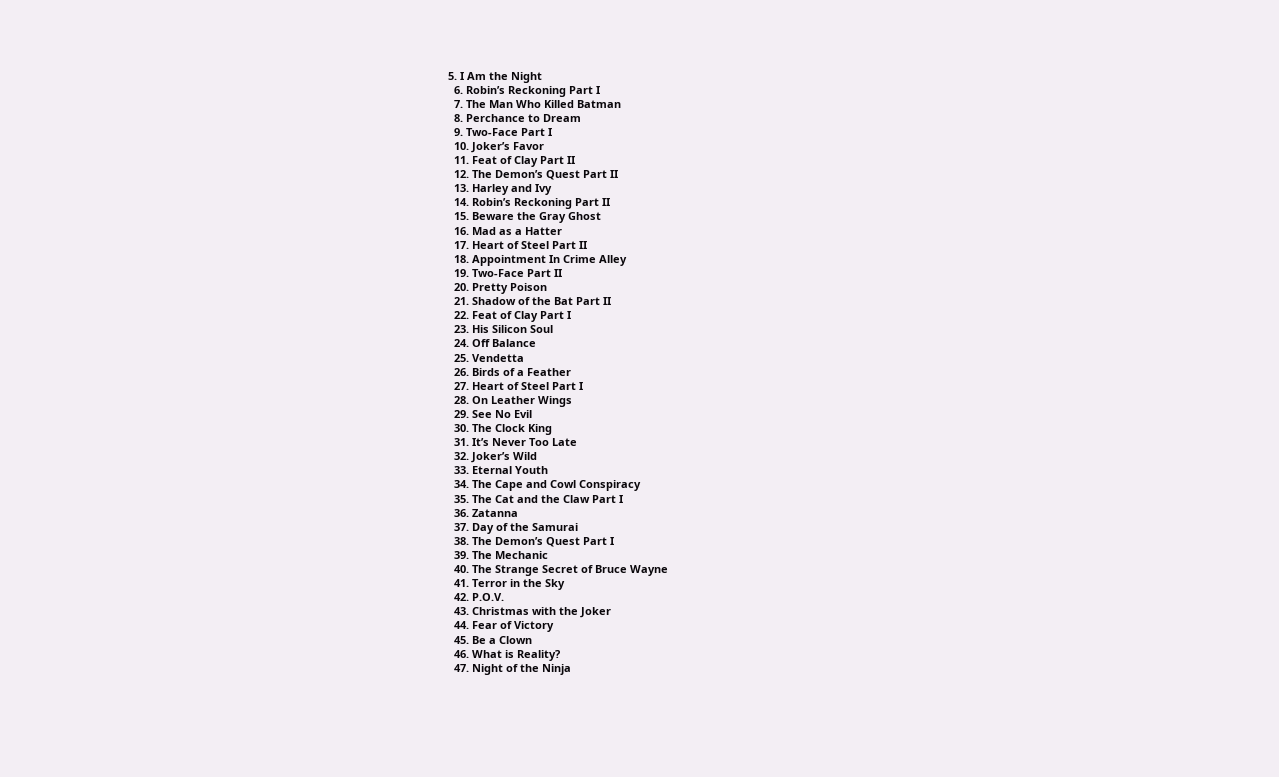5. I Am the Night
  6. Robin’s Reckoning Part I
  7. The Man Who Killed Batman
  8. Perchance to Dream
  9. Two-Face Part I
  10. Joker’s Favor
  11. Feat of Clay Part II
  12. The Demon’s Quest Part II
  13. Harley and Ivy
  14. Robin’s Reckoning Part II
  15. Beware the Gray Ghost
  16. Mad as a Hatter
  17. Heart of Steel Part II
  18. Appointment In Crime Alley
  19. Two-Face Part II
  20. Pretty Poison
  21. Shadow of the Bat Part II
  22. Feat of Clay Part I
  23. His Silicon Soul
  24. Off Balance
  25. Vendetta
  26. Birds of a Feather
  27. Heart of Steel Part I
  28. On Leather Wings
  29. See No Evil
  30. The Clock King
  31. It’s Never Too Late
  32. Joker’s Wild
  33. Eternal Youth
  34. The Cape and Cowl Conspiracy
  35. The Cat and the Claw Part I
  36. Zatanna
  37. Day of the Samurai
  38. The Demon’s Quest Part I
  39. The Mechanic
  40. The Strange Secret of Bruce Wayne
  41. Terror in the Sky
  42. P.O.V.
  43. Christmas with the Joker
  44. Fear of Victory
  45. Be a Clown
  46. What is Reality?
  47. Night of the Ninja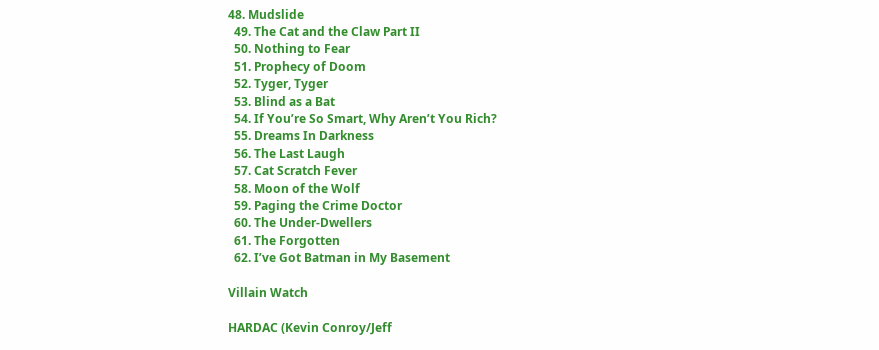48. Mudslide
  49. The Cat and the Claw Part II
  50. Nothing to Fear
  51. Prophecy of Doom
  52. Tyger, Tyger
  53. Blind as a Bat
  54. If You’re So Smart, Why Aren’t You Rich?
  55. Dreams In Darkness
  56. The Last Laugh
  57. Cat Scratch Fever
  58. Moon of the Wolf
  59. Paging the Crime Doctor
  60. The Under-Dwellers
  61. The Forgotten
  62. I’ve Got Batman in My Basement

Villain Watch

HARDAC (Kevin Conroy/Jeff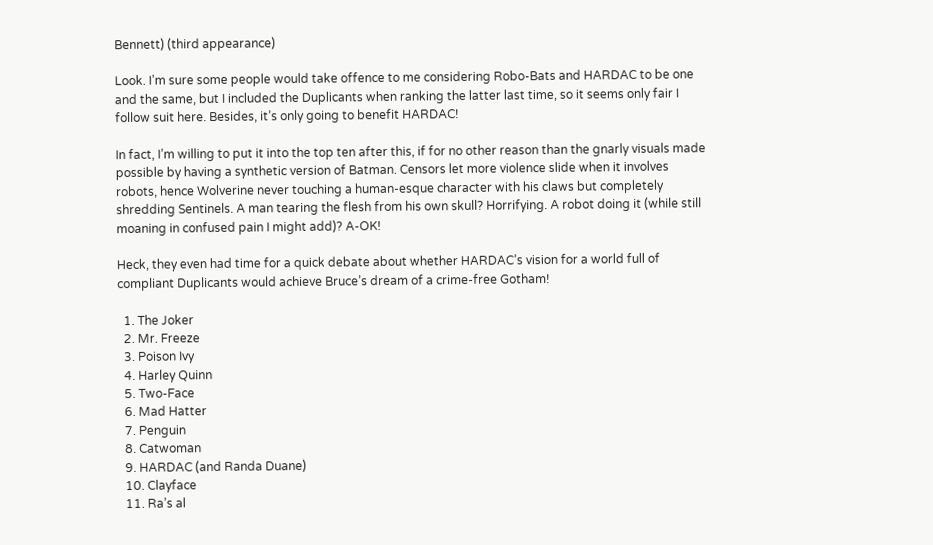Bennett) (third appearance)

Look. I’m sure some people would take offence to me considering Robo-Bats and HARDAC to be one and the same, but I included the Duplicants when ranking the latter last time, so it seems only fair I follow suit here. Besides, it’s only going to benefit HARDAC!

In fact, I’m willing to put it into the top ten after this, if for no other reason than the gnarly visuals made possible by having a synthetic version of Batman. Censors let more violence slide when it involves robots, hence Wolverine never touching a human-esque character with his claws but completely shredding Sentinels. A man tearing the flesh from his own skull? Horrifying. A robot doing it (while still moaning in confused pain I might add)? A-OK!

Heck, they even had time for a quick debate about whether HARDAC’s vision for a world full of compliant Duplicants would achieve Bruce’s dream of a crime-free Gotham!

  1. The Joker
  2. Mr. Freeze
  3. Poison Ivy
  4. Harley Quinn
  5. Two-Face
  6. Mad Hatter
  7. Penguin
  8. Catwoman
  9. HARDAC (and Randa Duane)
  10. Clayface
  11. Ra’s al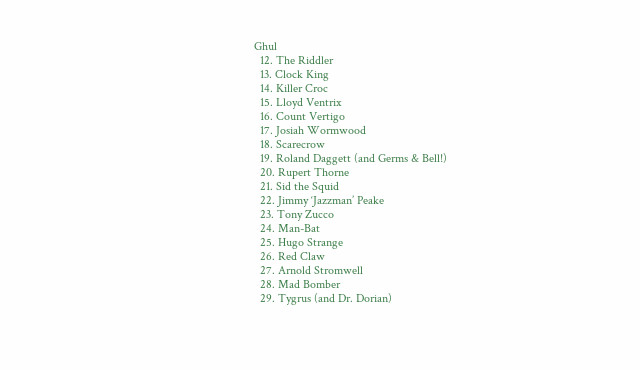Ghul
  12. The Riddler
  13. Clock King
  14. Killer Croc
  15. Lloyd Ventrix
  16. Count Vertigo
  17. Josiah Wormwood
  18. Scarecrow
  19. Roland Daggett (and Germs & Bell!)
  20. Rupert Thorne
  21. Sid the Squid
  22. Jimmy ‘Jazzman’ Peake
  23. Tony Zucco
  24. Man-Bat
  25. Hugo Strange
  26. Red Claw
  27. Arnold Stromwell
  28. Mad Bomber
  29. Tygrus (and Dr. Dorian)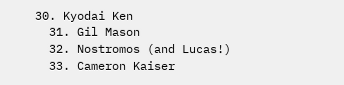30. Kyodai Ken
  31. Gil Mason
  32. Nostromos (and Lucas!)
  33. Cameron Kaiser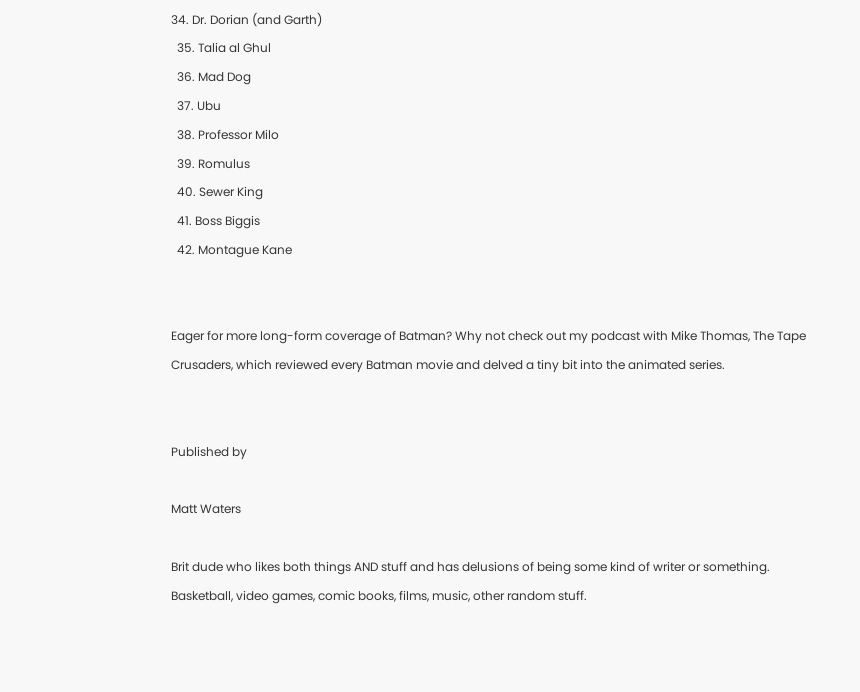34. Dr. Dorian (and Garth)
  35. Talia al Ghul
  36. Mad Dog
  37. Ubu
  38. Professor Milo
  39. Romulus
  40. Sewer King
  41. Boss Biggis
  42. Montague Kane


Eager for more long-form coverage of Batman? Why not check out my podcast with Mike Thomas, The Tape Crusaders, which reviewed every Batman movie and delved a tiny bit into the animated series.


Published by

Matt Waters

Brit dude who likes both things AND stuff and has delusions of being some kind of writer or something. Basketball, video games, comic books, films, music, other random stuff.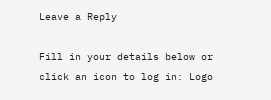Leave a Reply

Fill in your details below or click an icon to log in: Logo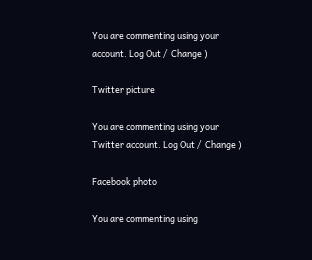You are commenting using your account. Log Out /  Change )

Twitter picture

You are commenting using your Twitter account. Log Out /  Change )

Facebook photo

You are commenting using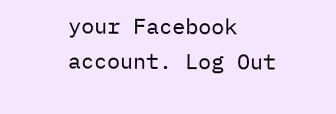your Facebook account. Log Out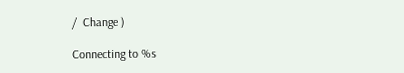/  Change )

Connecting to %s